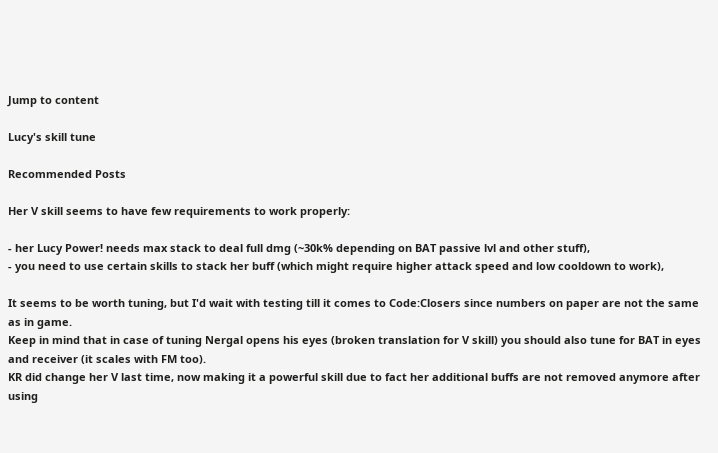Jump to content

Lucy's skill tune

Recommended Posts

Her V skill seems to have few requirements to work properly:

- her Lucy Power! needs max stack to deal full dmg (~30k% depending on BAT passive lvl and other stuff),
- you need to use certain skills to stack her buff (which might require higher attack speed and low cooldown to work),

It seems to be worth tuning, but I'd wait with testing till it comes to Code:Closers since numbers on paper are not the same as in game.
Keep in mind that in case of tuning Nergal opens his eyes (broken translation for V skill) you should also tune for BAT in eyes and receiver (it scales with FM too).
KR did change her V last time, now making it a powerful skill due to fact her additional buffs are not removed anymore after using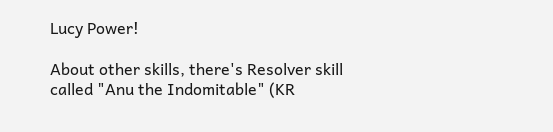Lucy Power!

About other skills, there's Resolver skill called "Anu the Indomitable" (KR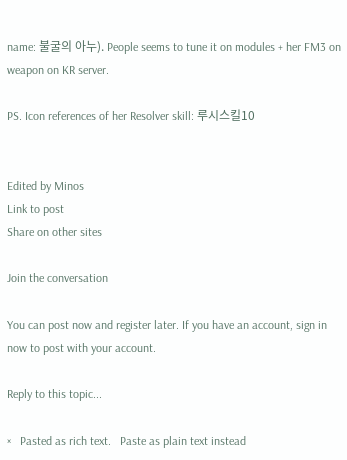name: 불굴의 아누). People seems to tune it on modules + her FM3 on weapon on KR server.

PS. Icon references of her Resolver skill: 루시스킬10


Edited by Minos
Link to post
Share on other sites

Join the conversation

You can post now and register later. If you have an account, sign in now to post with your account.

Reply to this topic...

×   Pasted as rich text.   Paste as plain text instead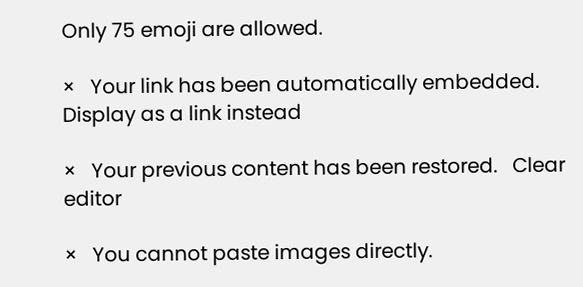Only 75 emoji are allowed.

×   Your link has been automatically embedded.   Display as a link instead

×   Your previous content has been restored.   Clear editor

×   You cannot paste images directly.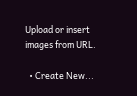Upload or insert images from URL.

  • Create New...